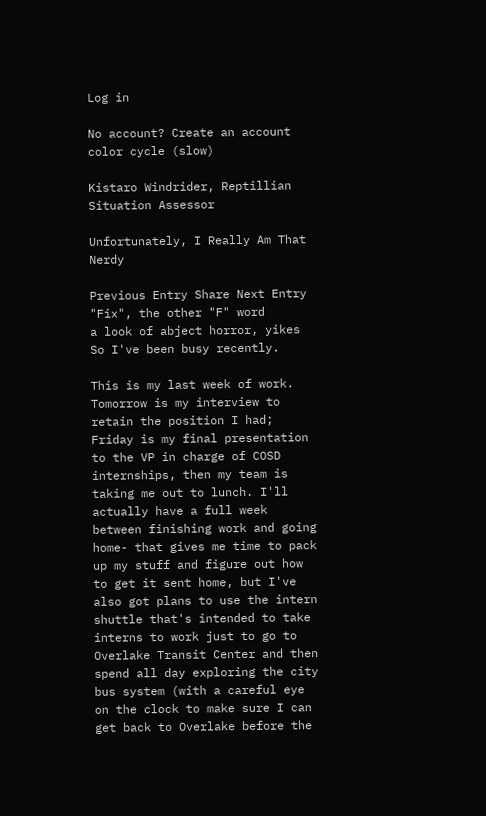Log in

No account? Create an account
color cycle (slow)

Kistaro Windrider, Reptillian Situation Assessor

Unfortunately, I Really Am That Nerdy

Previous Entry Share Next Entry
"Fix", the other "F" word
a look of abject horror, yikes
So I've been busy recently.

This is my last week of work. Tomorrow is my interview to retain the position I had; Friday is my final presentation to the VP in charge of COSD internships, then my team is taking me out to lunch. I'll actually have a full week between finishing work and going home- that gives me time to pack up my stuff and figure out how to get it sent home, but I've also got plans to use the intern shuttle that's intended to take interns to work just to go to Overlake Transit Center and then spend all day exploring the city bus system (with a careful eye on the clock to make sure I can get back to Overlake before the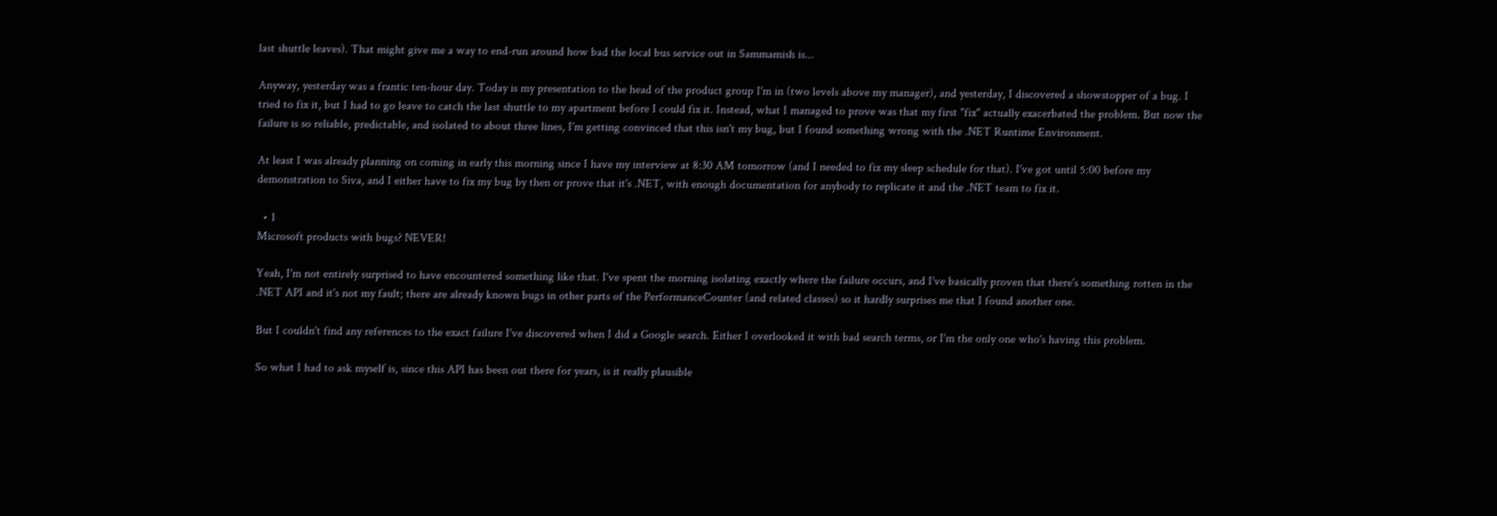last shuttle leaves). That might give me a way to end-run around how bad the local bus service out in Sammamish is...

Anyway, yesterday was a frantic ten-hour day. Today is my presentation to the head of the product group I'm in (two levels above my manager), and yesterday, I discovered a showstopper of a bug. I tried to fix it, but I had to go leave to catch the last shuttle to my apartment before I could fix it. Instead, what I managed to prove was that my first "fix" actually exacerbated the problem. But now the failure is so reliable, predictable, and isolated to about three lines, I'm getting convinced that this isn't my bug, but I found something wrong with the .NET Runtime Environment.

At least I was already planning on coming in early this morning since I have my interview at 8:30 AM tomorrow (and I needed to fix my sleep schedule for that). I've got until 5:00 before my demonstration to Siva, and I either have to fix my bug by then or prove that it's .NET, with enough documentation for anybody to replicate it and the .NET team to fix it.

  • 1
Microsoft products with bugs? NEVER!

Yeah, I'm not entirely surprised to have encountered something like that. I've spent the morning isolating exactly where the failure occurs, and I've basically proven that there's something rotten in the .NET API and it's not my fault; there are already known bugs in other parts of the PerformanceCounter (and related classes) so it hardly surprises me that I found another one.

But I couldn't find any references to the exact failure I've discovered when I did a Google search. Either I overlooked it with bad search terms, or I'm the only one who's having this problem.

So what I had to ask myself is, since this API has been out there for years, is it really plausible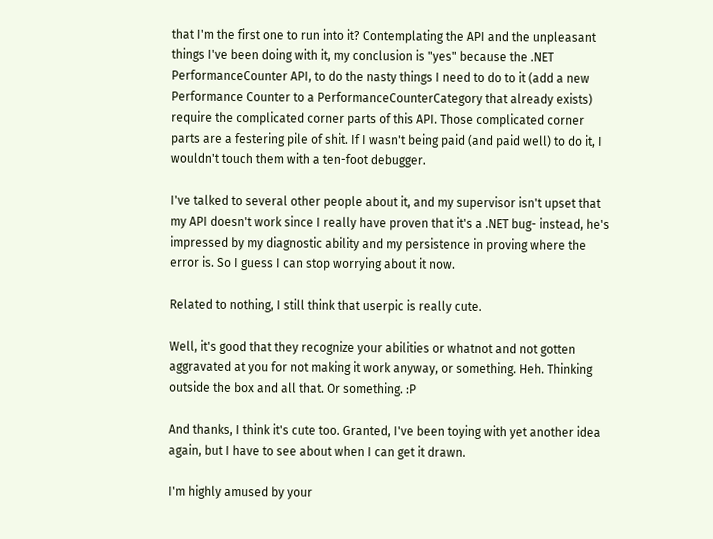that I'm the first one to run into it? Contemplating the API and the unpleasant things I've been doing with it, my conclusion is "yes" because the .NET PerformanceCounter API, to do the nasty things I need to do to it (add a new Performance Counter to a PerformanceCounterCategory that already exists) require the complicated corner parts of this API. Those complicated corner parts are a festering pile of shit. If I wasn't being paid (and paid well) to do it, I wouldn't touch them with a ten-foot debugger.

I've talked to several other people about it, and my supervisor isn't upset that my API doesn't work since I really have proven that it's a .NET bug- instead, he's impressed by my diagnostic ability and my persistence in proving where the error is. So I guess I can stop worrying about it now.

Related to nothing, I still think that userpic is really cute.

Well, it's good that they recognize your abilities or whatnot and not gotten aggravated at you for not making it work anyway, or something. Heh. Thinking outside the box and all that. Or something. :P

And thanks, I think it's cute too. Granted, I've been toying with yet another idea again, but I have to see about when I can get it drawn.

I'm highly amused by your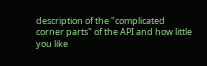description of the "complicated corner parts" of the API and how little you like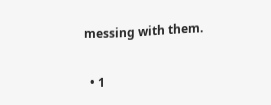messing with them.

  • 1